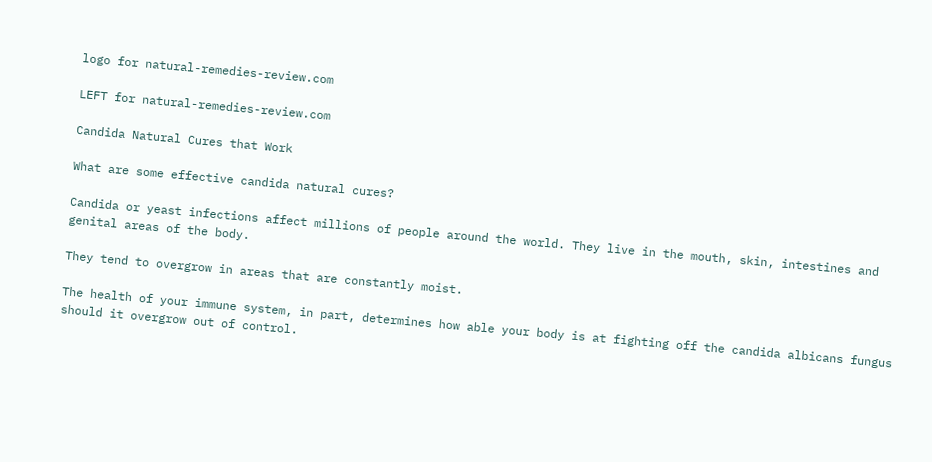logo for natural-remedies-review.com

LEFT for natural-remedies-review.com

Candida Natural Cures that Work

What are some effective candida natural cures?

Candida or yeast infections affect millions of people around the world. They live in the mouth, skin, intestines and genital areas of the body.

They tend to overgrow in areas that are constantly moist.

The health of your immune system, in part, determines how able your body is at fighting off the candida albicans fungus should it overgrow out of control.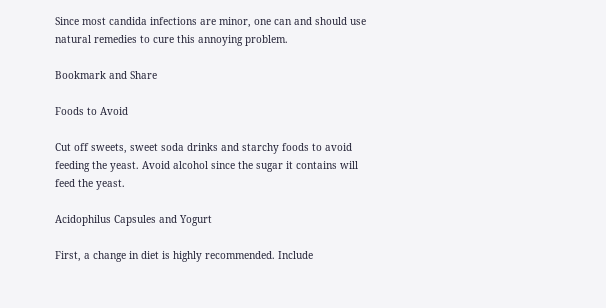Since most candida infections are minor, one can and should use natural remedies to cure this annoying problem.

Bookmark and Share

Foods to Avoid

Cut off sweets, sweet soda drinks and starchy foods to avoid feeding the yeast. Avoid alcohol since the sugar it contains will feed the yeast.

Acidophilus Capsules and Yogurt

First, a change in diet is highly recommended. Include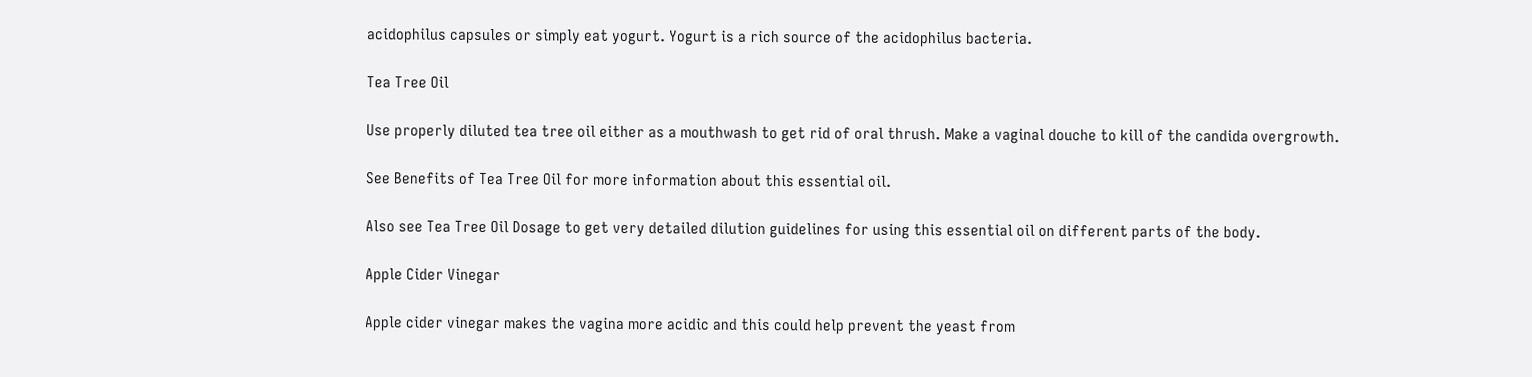acidophilus capsules or simply eat yogurt. Yogurt is a rich source of the acidophilus bacteria.

Tea Tree Oil

Use properly diluted tea tree oil either as a mouthwash to get rid of oral thrush. Make a vaginal douche to kill of the candida overgrowth.

See Benefits of Tea Tree Oil for more information about this essential oil.

Also see Tea Tree Oil Dosage to get very detailed dilution guidelines for using this essential oil on different parts of the body.

Apple Cider Vinegar

Apple cider vinegar makes the vagina more acidic and this could help prevent the yeast from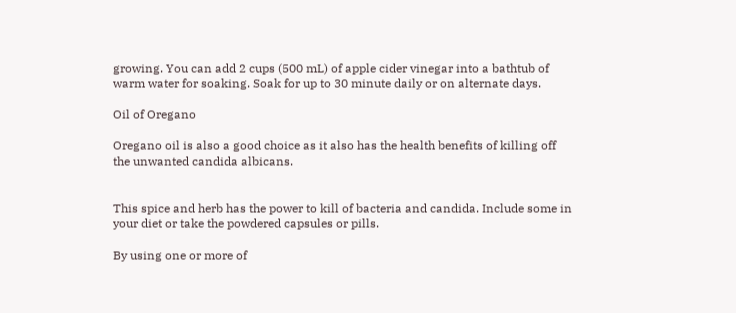growing. You can add 2 cups (500 mL) of apple cider vinegar into a bathtub of warm water for soaking. Soak for up to 30 minute daily or on alternate days.

Oil of Oregano

Oregano oil is also a good choice as it also has the health benefits of killing off the unwanted candida albicans.


This spice and herb has the power to kill of bacteria and candida. Include some in your diet or take the powdered capsules or pills.

By using one or more of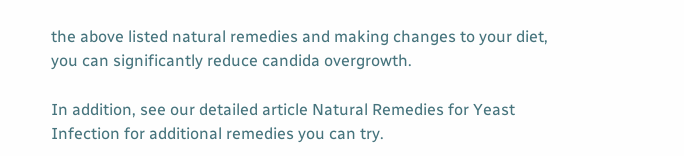the above listed natural remedies and making changes to your diet, you can significantly reduce candida overgrowth.

In addition, see our detailed article Natural Remedies for Yeast Infection for additional remedies you can try.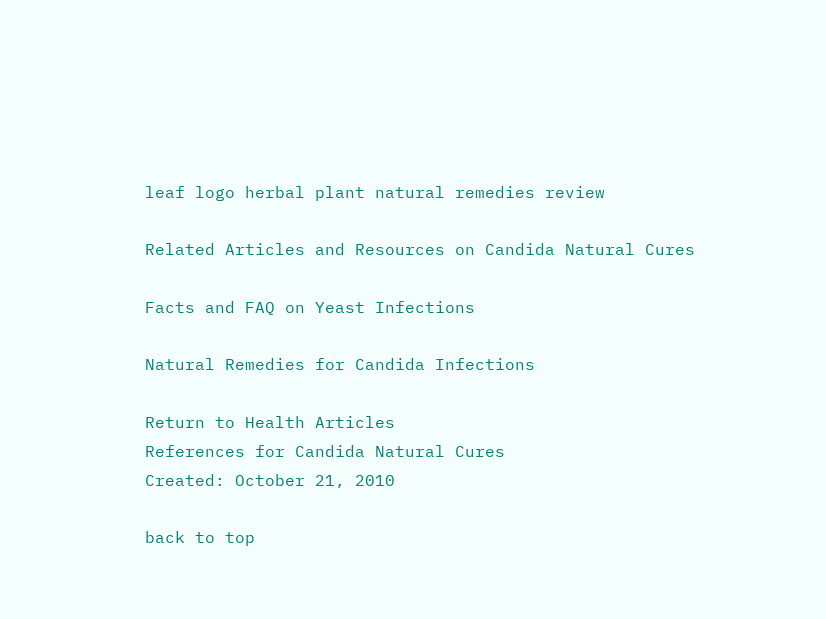leaf logo herbal plant natural remedies review

Related Articles and Resources on Candida Natural Cures

Facts and FAQ on Yeast Infections

Natural Remedies for Candida Infections

Return to Health Articles
References for Candida Natural Cures
Created: October 21, 2010

back to top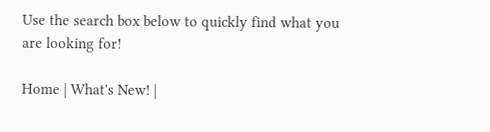Use the search box below to quickly find what you are looking for!

Home | What's New! |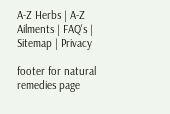A-Z Herbs | A-Z Ailments | FAQ's | Sitemap | Privacy

footer for natural remedies page